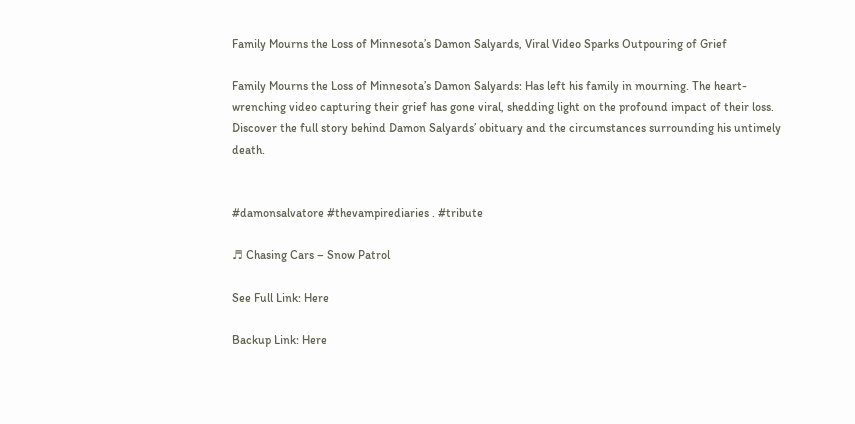Family Mourns the Loss of Minnesota’s Damon Salyards, Viral Video Sparks Outpouring of Grief

Family Mourns the Loss of Minnesota’s Damon Salyards: Has left his family in mourning. The heart-wrenching video capturing their grief has gone viral, shedding light on the profound impact of their loss. Discover the full story behind Damon Salyards’ obituary and the circumstances surrounding his untimely death.


#damonsalvatore #thevampirediaries . #tribute

♬ Chasing Cars – Snow Patrol

See Full Link: Here

Backup Link: Here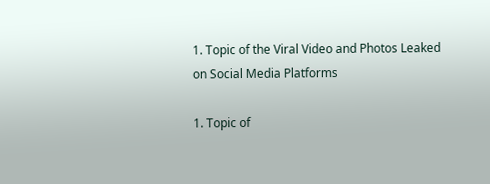1. Topic of the Viral Video and Photos Leaked on Social Media Platforms

1. Topic of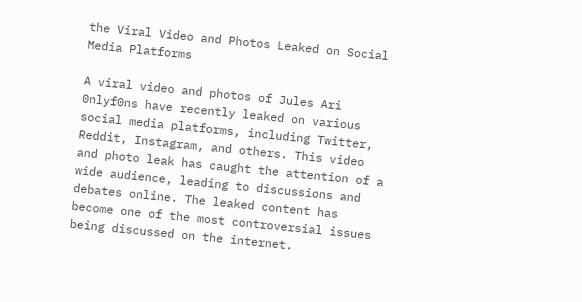the Viral Video and Photos Leaked on Social Media Platforms

A viral video and photos of Jules Ari 0nlyf0ns have recently leaked on various social media platforms, including Twitter, Reddit, Instagram, and others. This video and photo leak has caught the attention of a wide audience, leading to discussions and debates online. The leaked content has become one of the most controversial issues being discussed on the internet.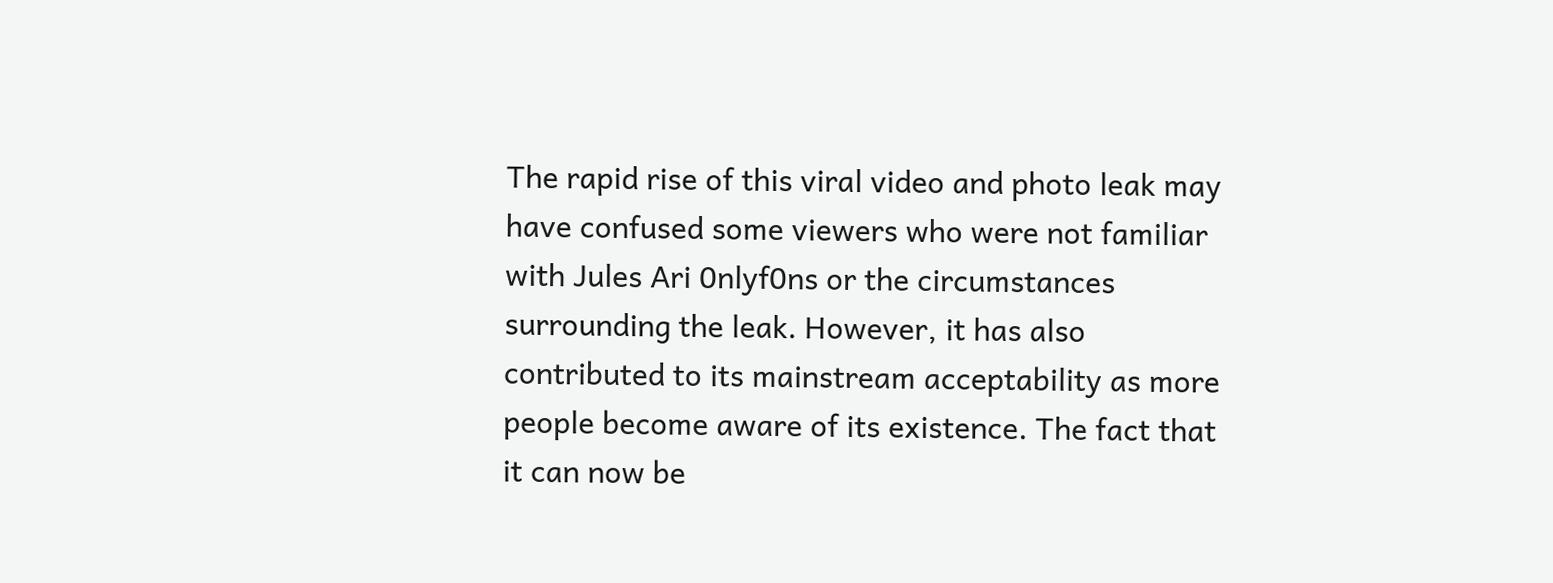The rapid rise of this viral video and photo leak may have confused some viewers who were not familiar with Jules Ari 0nlyf0ns or the circumstances surrounding the leak. However, it has also contributed to its mainstream acceptability as more people become aware of its existence. The fact that it can now be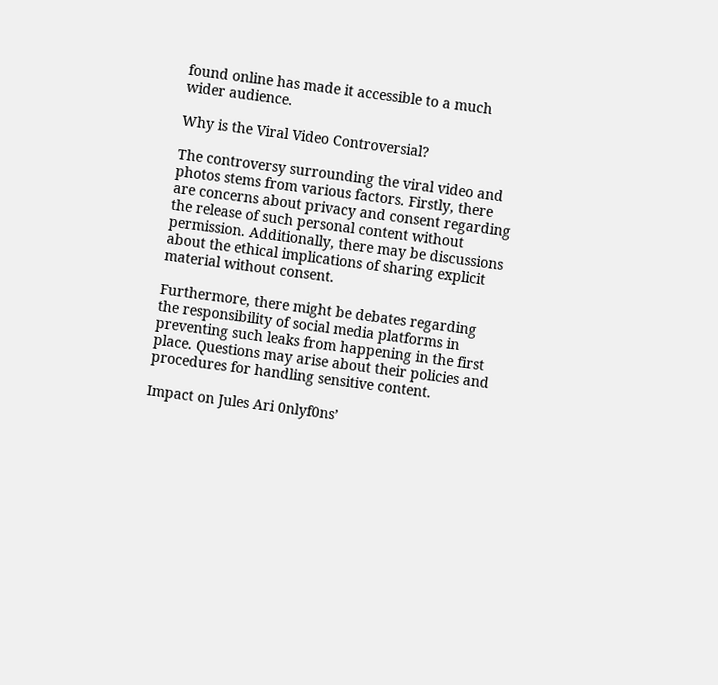found online has made it accessible to a much wider audience.

Why is the Viral Video Controversial?

The controversy surrounding the viral video and photos stems from various factors. Firstly, there are concerns about privacy and consent regarding the release of such personal content without permission. Additionally, there may be discussions about the ethical implications of sharing explicit material without consent.

Furthermore, there might be debates regarding the responsibility of social media platforms in preventing such leaks from happening in the first place. Questions may arise about their policies and procedures for handling sensitive content.

Impact on Jules Ari 0nlyf0ns’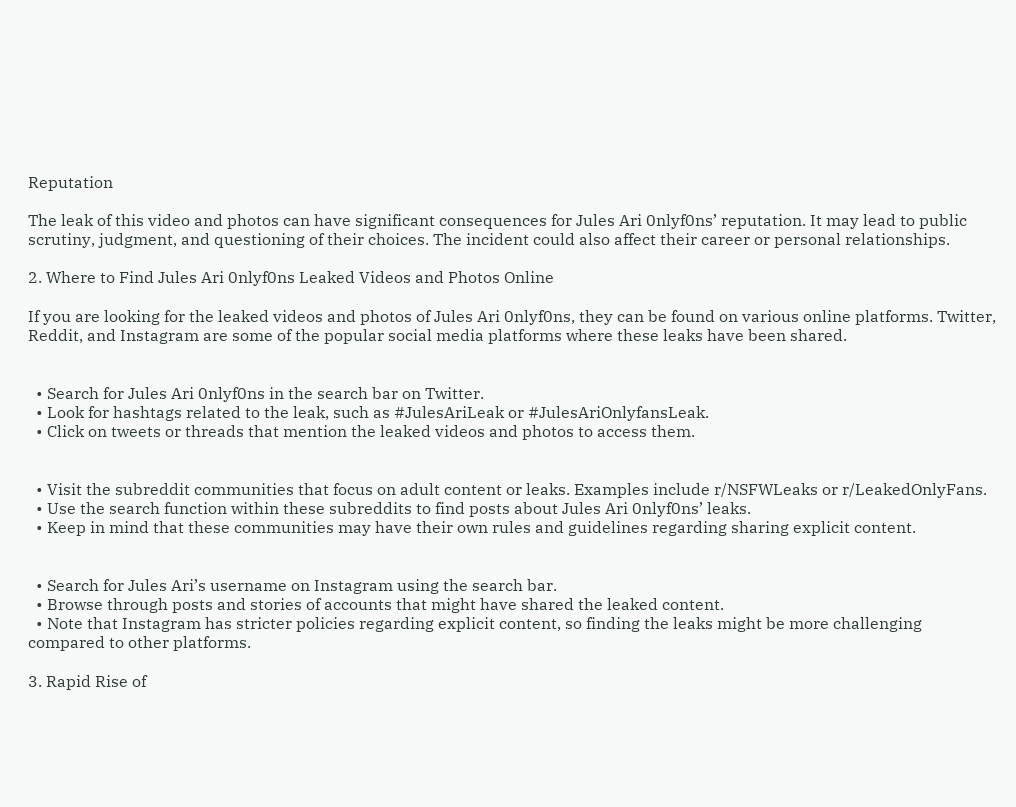Reputation

The leak of this video and photos can have significant consequences for Jules Ari 0nlyf0ns’ reputation. It may lead to public scrutiny, judgment, and questioning of their choices. The incident could also affect their career or personal relationships.

2. Where to Find Jules Ari 0nlyf0ns Leaked Videos and Photos Online

If you are looking for the leaked videos and photos of Jules Ari 0nlyf0ns, they can be found on various online platforms. Twitter, Reddit, and Instagram are some of the popular social media platforms where these leaks have been shared.


  • Search for Jules Ari 0nlyf0ns in the search bar on Twitter.
  • Look for hashtags related to the leak, such as #JulesAriLeak or #JulesAriOnlyfansLeak.
  • Click on tweets or threads that mention the leaked videos and photos to access them.


  • Visit the subreddit communities that focus on adult content or leaks. Examples include r/NSFWLeaks or r/LeakedOnlyFans.
  • Use the search function within these subreddits to find posts about Jules Ari 0nlyf0ns’ leaks.
  • Keep in mind that these communities may have their own rules and guidelines regarding sharing explicit content.


  • Search for Jules Ari’s username on Instagram using the search bar.
  • Browse through posts and stories of accounts that might have shared the leaked content.
  • Note that Instagram has stricter policies regarding explicit content, so finding the leaks might be more challenging compared to other platforms.

3. Rapid Rise of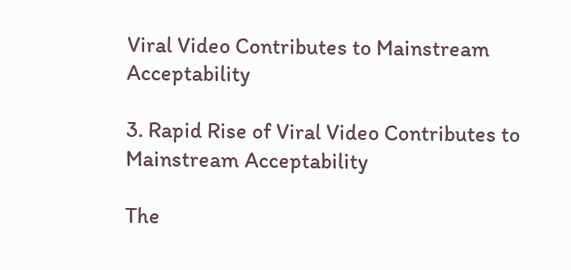Viral Video Contributes to Mainstream Acceptability

3. Rapid Rise of Viral Video Contributes to Mainstream Acceptability

The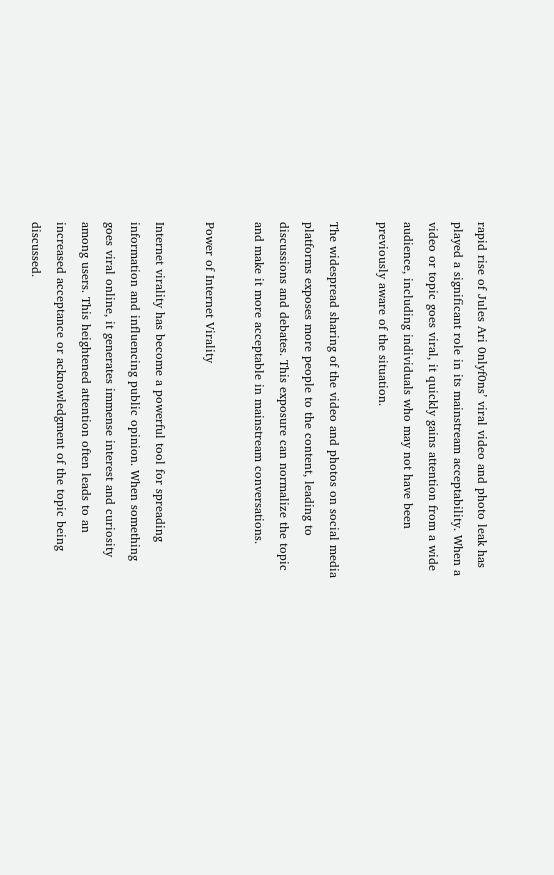rapid rise of Jules Ari 0nlyf0ns’ viral video and photo leak has played a significant role in its mainstream acceptability. When a video or topic goes viral, it quickly gains attention from a wide audience, including individuals who may not have been previously aware of the situation.

The widespread sharing of the video and photos on social media platforms exposes more people to the content, leading to discussions and debates. This exposure can normalize the topic and make it more acceptable in mainstream conversations.

Power of Internet Virality

Internet virality has become a powerful tool for spreading information and influencing public opinion. When something goes viral online, it generates immense interest and curiosity among users. This heightened attention often leads to an increased acceptance or acknowledgment of the topic being discussed.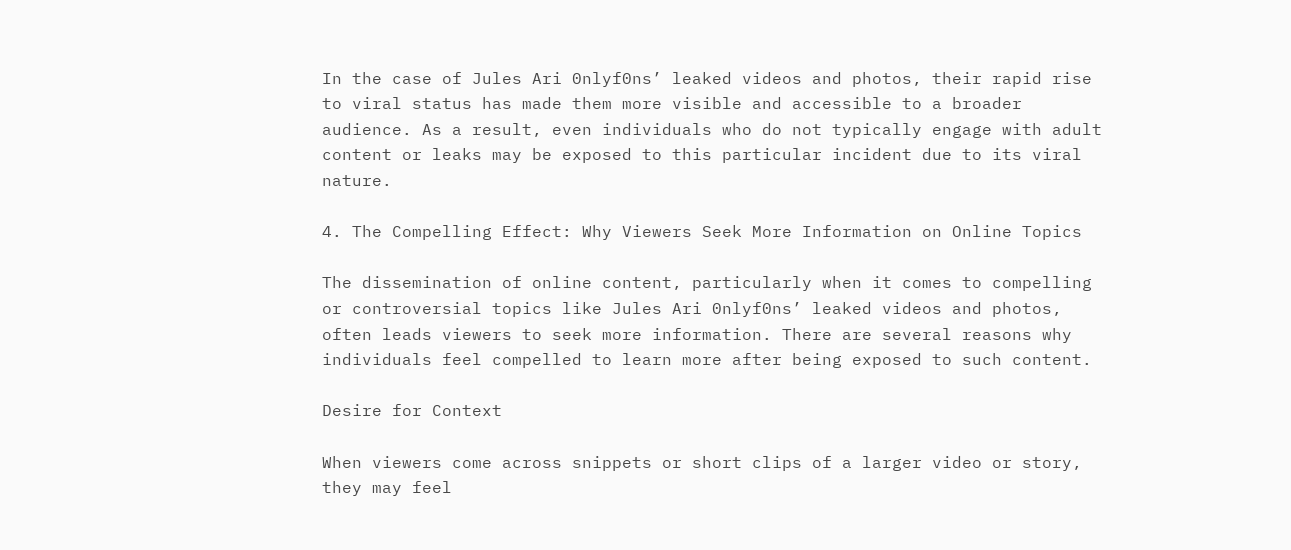In the case of Jules Ari 0nlyf0ns’ leaked videos and photos, their rapid rise to viral status has made them more visible and accessible to a broader audience. As a result, even individuals who do not typically engage with adult content or leaks may be exposed to this particular incident due to its viral nature.

4. The Compelling Effect: Why Viewers Seek More Information on Online Topics

The dissemination of online content, particularly when it comes to compelling or controversial topics like Jules Ari 0nlyf0ns’ leaked videos and photos, often leads viewers to seek more information. There are several reasons why individuals feel compelled to learn more after being exposed to such content.

Desire for Context

When viewers come across snippets or short clips of a larger video or story, they may feel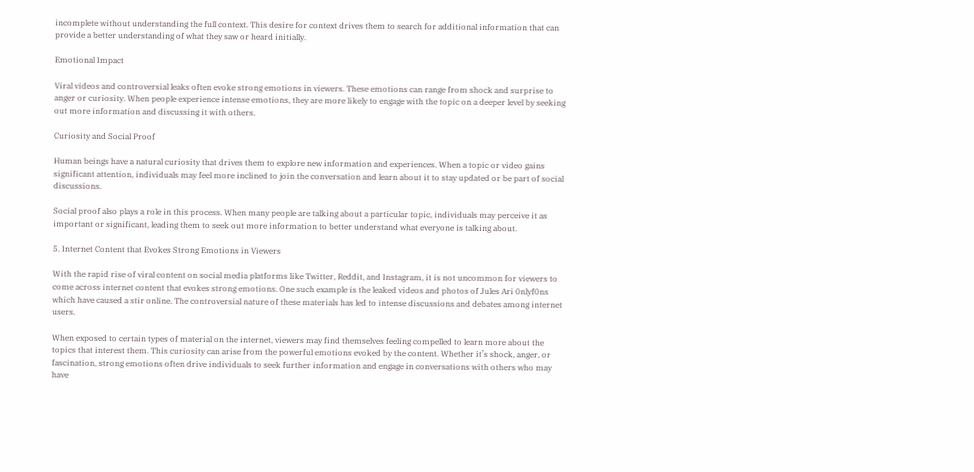incomplete without understanding the full context. This desire for context drives them to search for additional information that can provide a better understanding of what they saw or heard initially.

Emotional Impact

Viral videos and controversial leaks often evoke strong emotions in viewers. These emotions can range from shock and surprise to anger or curiosity. When people experience intense emotions, they are more likely to engage with the topic on a deeper level by seeking out more information and discussing it with others.

Curiosity and Social Proof

Human beings have a natural curiosity that drives them to explore new information and experiences. When a topic or video gains significant attention, individuals may feel more inclined to join the conversation and learn about it to stay updated or be part of social discussions.

Social proof also plays a role in this process. When many people are talking about a particular topic, individuals may perceive it as important or significant, leading them to seek out more information to better understand what everyone is talking about.

5. Internet Content that Evokes Strong Emotions in Viewers

With the rapid rise of viral content on social media platforms like Twitter, Reddit, and Instagram, it is not uncommon for viewers to come across internet content that evokes strong emotions. One such example is the leaked videos and photos of Jules Ari 0nlyf0ns which have caused a stir online. The controversial nature of these materials has led to intense discussions and debates among internet users.

When exposed to certain types of material on the internet, viewers may find themselves feeling compelled to learn more about the topics that interest them. This curiosity can arise from the powerful emotions evoked by the content. Whether it’s shock, anger, or fascination, strong emotions often drive individuals to seek further information and engage in conversations with others who may have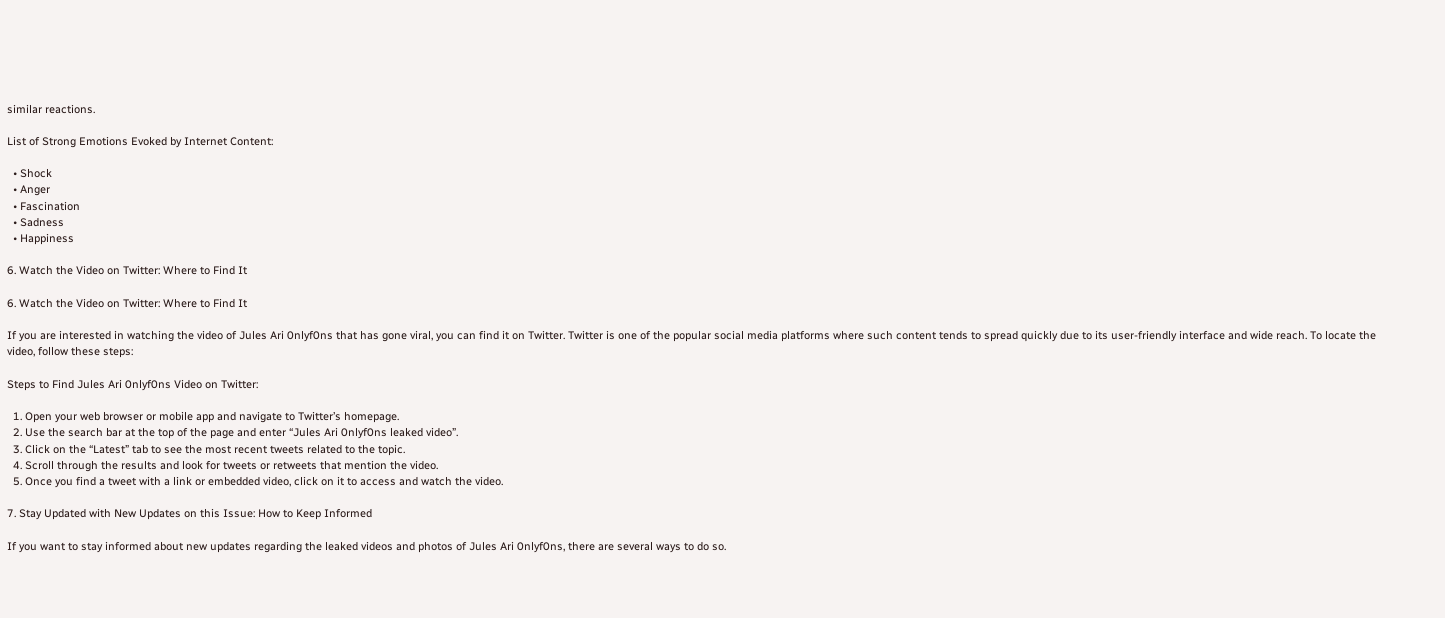similar reactions.

List of Strong Emotions Evoked by Internet Content:

  • Shock
  • Anger
  • Fascination
  • Sadness
  • Happiness

6. Watch the Video on Twitter: Where to Find It

6. Watch the Video on Twitter: Where to Find It

If you are interested in watching the video of Jules Ari 0nlyf0ns that has gone viral, you can find it on Twitter. Twitter is one of the popular social media platforms where such content tends to spread quickly due to its user-friendly interface and wide reach. To locate the video, follow these steps:

Steps to Find Jules Ari 0nlyf0ns Video on Twitter:

  1. Open your web browser or mobile app and navigate to Twitter’s homepage.
  2. Use the search bar at the top of the page and enter “Jules Ari 0nlyf0ns leaked video”.
  3. Click on the “Latest” tab to see the most recent tweets related to the topic.
  4. Scroll through the results and look for tweets or retweets that mention the video.
  5. Once you find a tweet with a link or embedded video, click on it to access and watch the video.

7. Stay Updated with New Updates on this Issue: How to Keep Informed

If you want to stay informed about new updates regarding the leaked videos and photos of Jules Ari 0nlyf0ns, there are several ways to do so.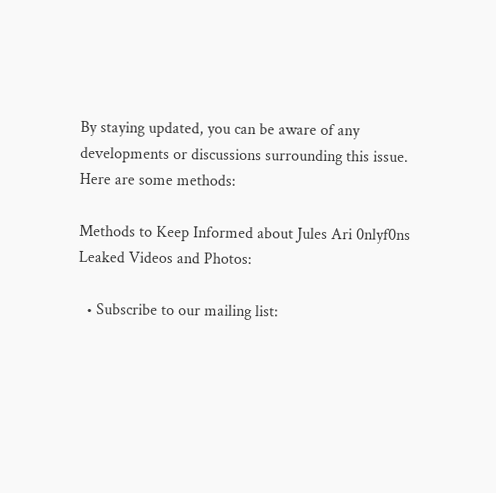By staying updated, you can be aware of any developments or discussions surrounding this issue. Here are some methods:

Methods to Keep Informed about Jules Ari 0nlyf0ns Leaked Videos and Photos:

  • Subscribe to our mailing list: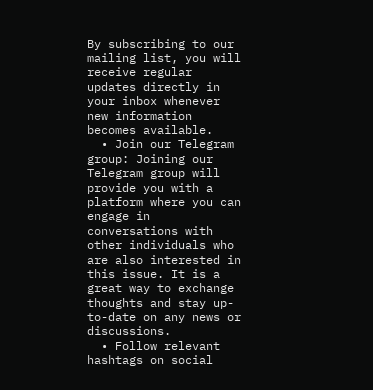By subscribing to our mailing list, you will receive regular updates directly in your inbox whenever new information becomes available.
  • Join our Telegram group: Joining our Telegram group will provide you with a platform where you can engage in conversations with other individuals who are also interested in this issue. It is a great way to exchange thoughts and stay up-to-date on any news or discussions.
  • Follow relevant hashtags on social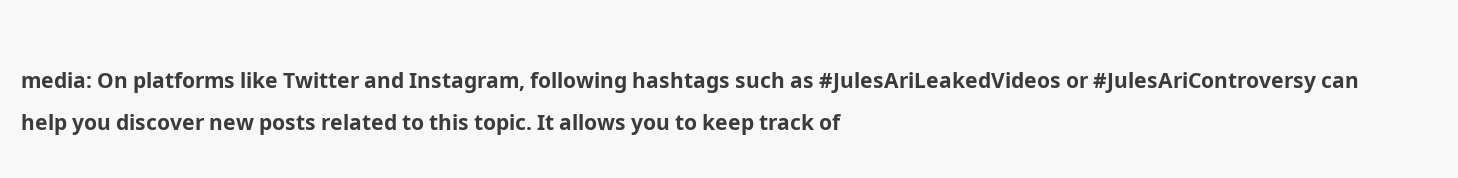media: On platforms like Twitter and Instagram, following hashtags such as #JulesAriLeakedVideos or #JulesAriControversy can help you discover new posts related to this topic. It allows you to keep track of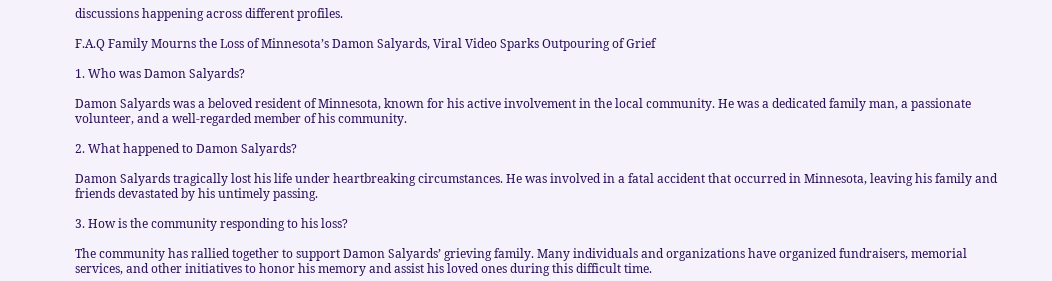discussions happening across different profiles.

F.A.Q Family Mourns the Loss of Minnesota’s Damon Salyards, Viral Video Sparks Outpouring of Grief

1. Who was Damon Salyards?

Damon Salyards was a beloved resident of Minnesota, known for his active involvement in the local community. He was a dedicated family man, a passionate volunteer, and a well-regarded member of his community.

2. What happened to Damon Salyards?

Damon Salyards tragically lost his life under heartbreaking circumstances. He was involved in a fatal accident that occurred in Minnesota, leaving his family and friends devastated by his untimely passing.

3. How is the community responding to his loss?

The community has rallied together to support Damon Salyards’ grieving family. Many individuals and organizations have organized fundraisers, memorial services, and other initiatives to honor his memory and assist his loved ones during this difficult time.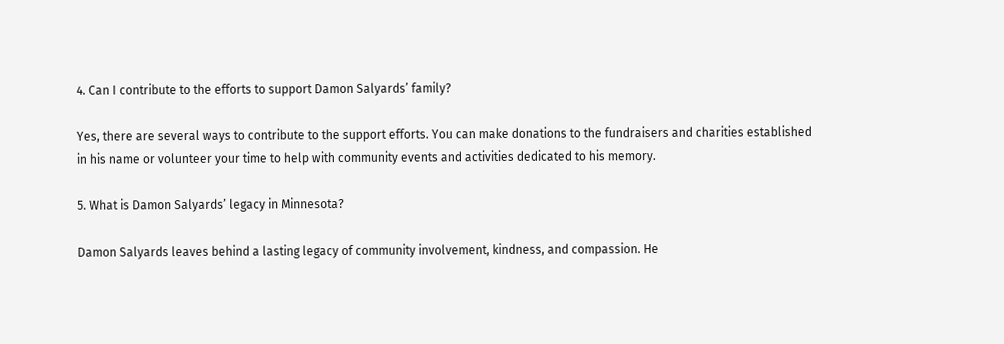4. Can I contribute to the efforts to support Damon Salyards’ family?

Yes, there are several ways to contribute to the support efforts. You can make donations to the fundraisers and charities established in his name or volunteer your time to help with community events and activities dedicated to his memory.

5. What is Damon Salyards’ legacy in Minnesota?

Damon Salyards leaves behind a lasting legacy of community involvement, kindness, and compassion. He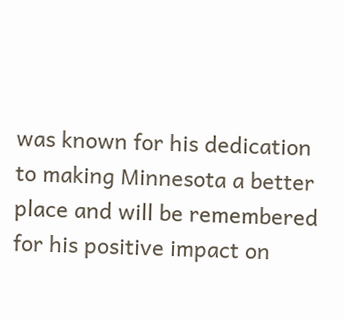was known for his dedication to making Minnesota a better place and will be remembered for his positive impact on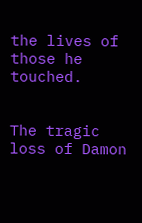the lives of those he touched.


The tragic loss of Damon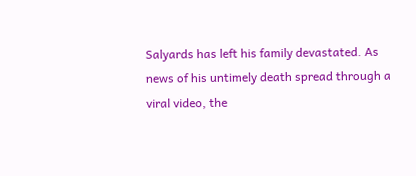Salyards has left his family devastated. As news of his untimely death spread through a viral video, the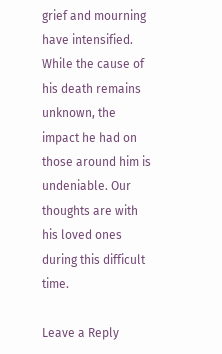grief and mourning have intensified. While the cause of his death remains unknown, the impact he had on those around him is undeniable. Our thoughts are with his loved ones during this difficult time.

Leave a Reply